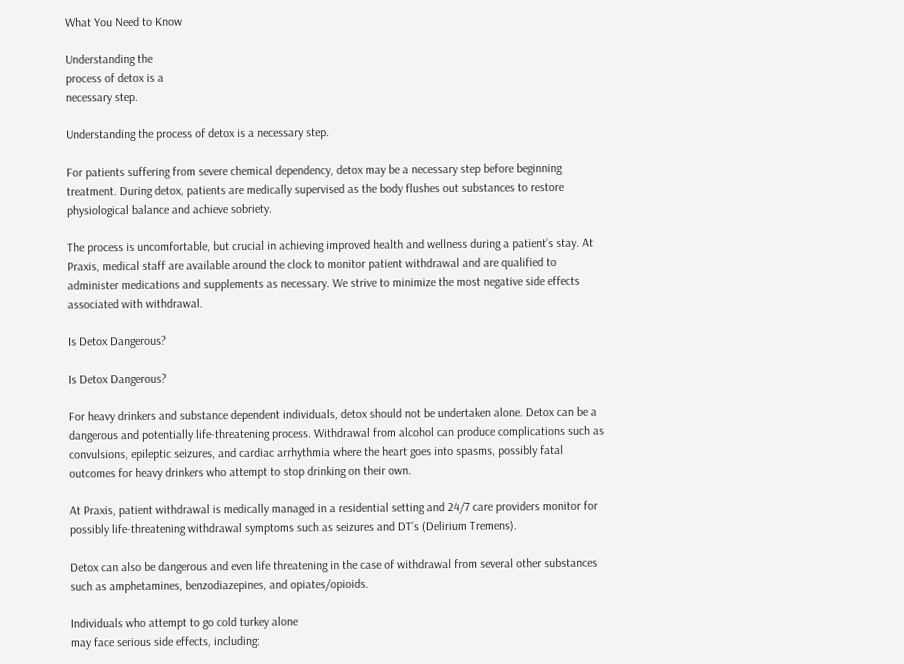What You Need to Know

Understanding the
process of detox is a
necessary step.

Understanding the process of detox is a necessary step.

For patients suffering from severe chemical dependency, detox may be a necessary step before beginning treatment. During detox, patients are medically supervised as the body flushes out substances to restore physiological balance and achieve sobriety.

The process is uncomfortable, but crucial in achieving improved health and wellness during a patient’s stay. At Praxis, medical staff are available around the clock to monitor patient withdrawal and are qualified to administer medications and supplements as necessary. We strive to minimize the most negative side effects associated with withdrawal.

Is Detox Dangerous?

Is Detox Dangerous?

For heavy drinkers and substance dependent individuals, detox should not be undertaken alone. Detox can be a dangerous and potentially life-threatening process. Withdrawal from alcohol can produce complications such as convulsions, epileptic seizures, and cardiac arrhythmia where the heart goes into spasms, possibly fatal outcomes for heavy drinkers who attempt to stop drinking on their own.

At Praxis, patient withdrawal is medically managed in a residential setting and 24/7 care providers monitor for possibly life-threatening withdrawal symptoms such as seizures and DT’s (Delirium Tremens).

Detox can also be dangerous and even life threatening in the case of withdrawal from several other substances such as amphetamines, benzodiazepines, and opiates/opioids.

Individuals who attempt to go cold turkey alone
may face serious side effects, including: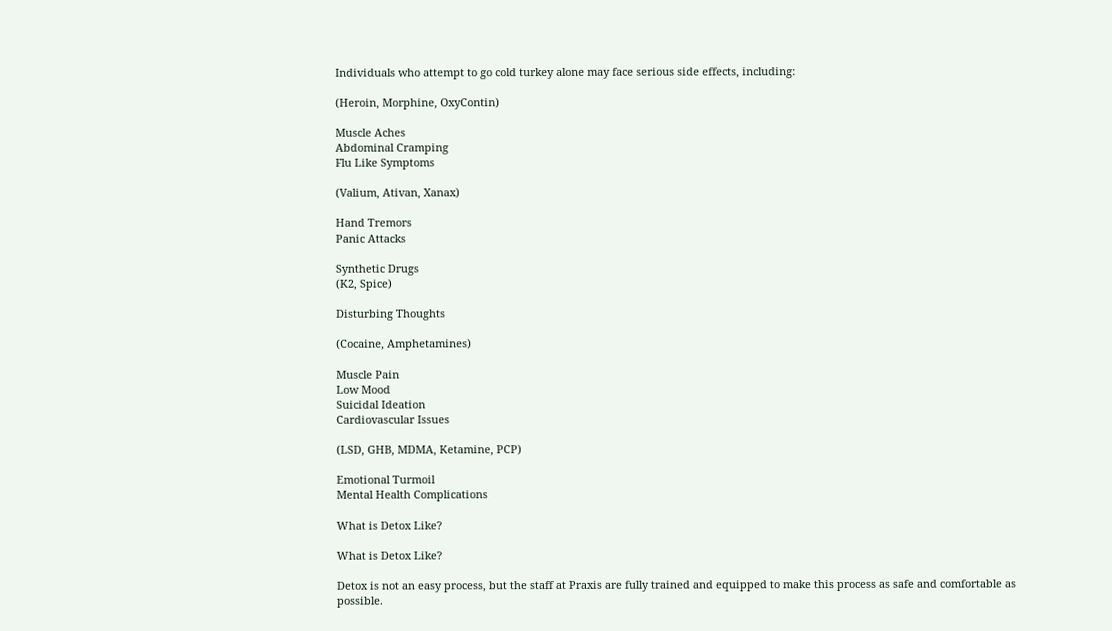Individuals who attempt to go cold turkey alone may face serious side effects, including:

(Heroin, Morphine, OxyContin)

Muscle Aches
Abdominal Cramping
Flu Like Symptoms

(Valium, Ativan, Xanax)

Hand Tremors
Panic Attacks

Synthetic Drugs
(K2, Spice)

Disturbing Thoughts

(Cocaine, Amphetamines)

Muscle Pain
Low Mood
Suicidal Ideation
Cardiovascular Issues

(LSD, GHB, MDMA, Ketamine, PCP)

Emotional Turmoil
Mental Health Complications

What is Detox Like?

What is Detox Like?

Detox is not an easy process, but the staff at Praxis are fully trained and equipped to make this process as safe and comfortable as possible.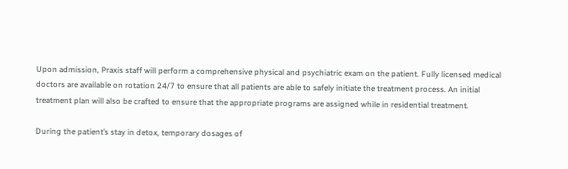Upon admission, Praxis staff will perform a comprehensive physical and psychiatric exam on the patient. Fully licensed medical doctors are available on rotation 24/7 to ensure that all patients are able to safely initiate the treatment process. An initial treatment plan will also be crafted to ensure that the appropriate programs are assigned while in residential treatment.

During the patient’s stay in detox, temporary dosages of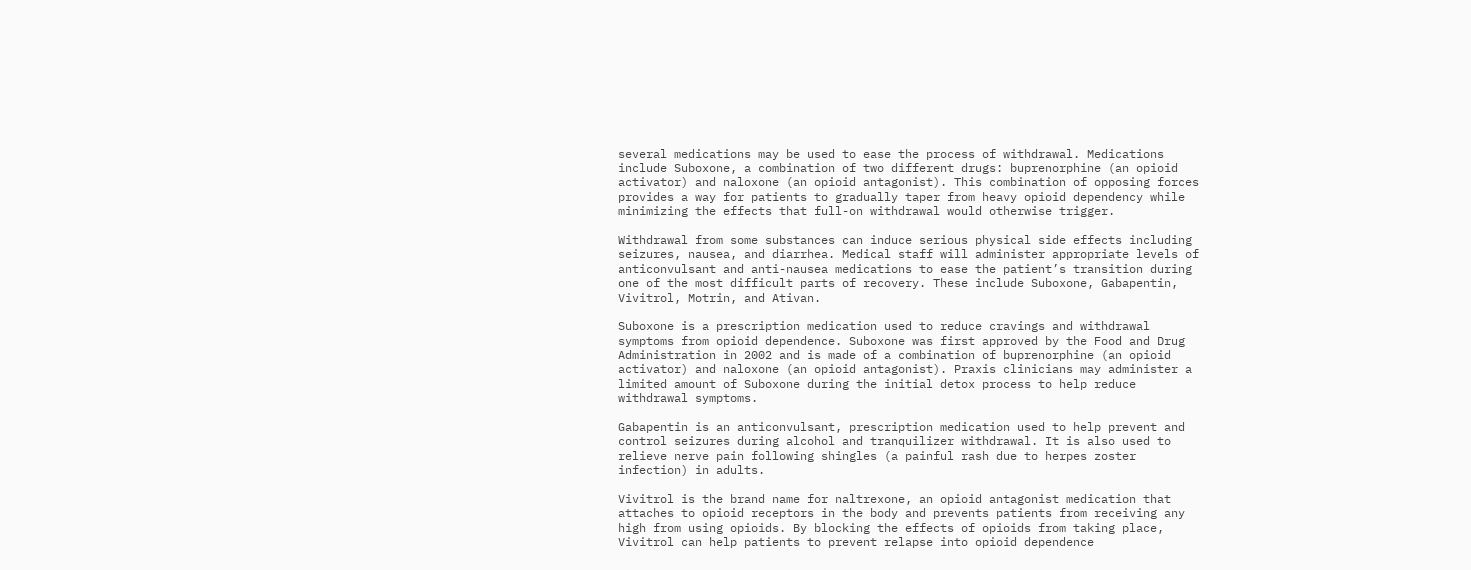several medications may be used to ease the process of withdrawal. Medications include Suboxone, a combination of two different drugs: buprenorphine (an opioid activator) and naloxone (an opioid antagonist). This combination of opposing forces provides a way for patients to gradually taper from heavy opioid dependency while minimizing the effects that full-on withdrawal would otherwise trigger.

Withdrawal from some substances can induce serious physical side effects including seizures, nausea, and diarrhea. Medical staff will administer appropriate levels of anticonvulsant and anti-nausea medications to ease the patient’s transition during one of the most difficult parts of recovery. These include Suboxone, Gabapentin, Vivitrol, Motrin, and Ativan.

Suboxone is a prescription medication used to reduce cravings and withdrawal symptoms from opioid dependence. Suboxone was first approved by the Food and Drug Administration in 2002 and is made of a combination of buprenorphine (an opioid activator) and naloxone (an opioid antagonist). Praxis clinicians may administer a limited amount of Suboxone during the initial detox process to help reduce withdrawal symptoms.

Gabapentin is an anticonvulsant, prescription medication used to help prevent and control seizures during alcohol and tranquilizer withdrawal. It is also used to relieve nerve pain following shingles (a painful rash due to herpes zoster infection) in adults.

Vivitrol is the brand name for naltrexone, an opioid antagonist medication that attaches to opioid receptors in the body and prevents patients from receiving any high from using opioids. By blocking the effects of opioids from taking place, Vivitrol can help patients to prevent relapse into opioid dependence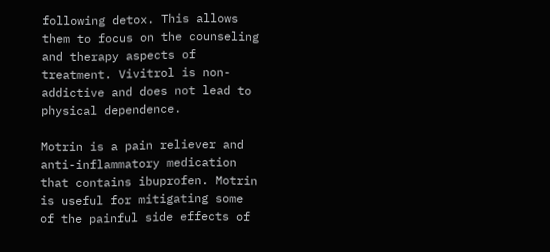following detox. This allows them to focus on the counseling and therapy aspects of treatment. Vivitrol is non-addictive and does not lead to physical dependence.

Motrin is a pain reliever and anti-inflammatory medication that contains ibuprofen. Motrin is useful for mitigating some of the painful side effects of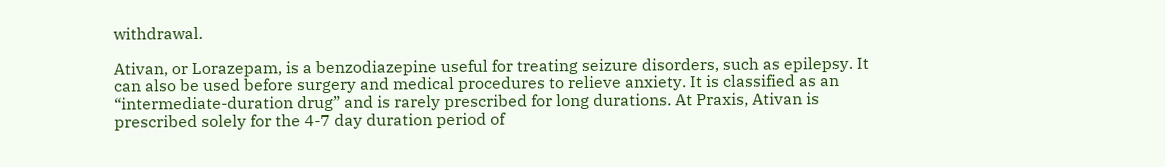withdrawal.

Ativan, or Lorazepam, is a benzodiazepine useful for treating seizure disorders, such as epilepsy. It can also be used before surgery and medical procedures to relieve anxiety. It is classified as an “intermediate-duration drug” and is rarely prescribed for long durations. At Praxis, Ativan is prescribed solely for the 4-7 day duration period of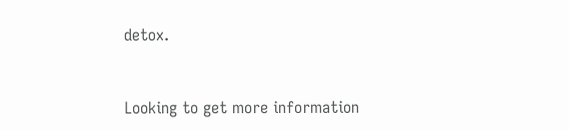detox.


Looking to get more information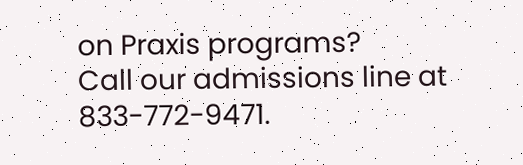on Praxis programs?
Call our admissions line at 833-772-9471.